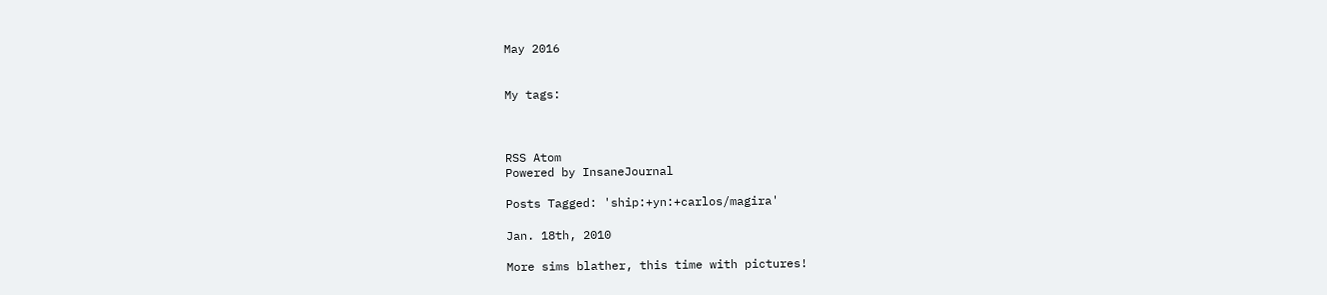May 2016


My tags:



RSS Atom
Powered by InsaneJournal

Posts Tagged: 'ship:+yn:+carlos/magira'

Jan. 18th, 2010

More sims blather, this time with pictures!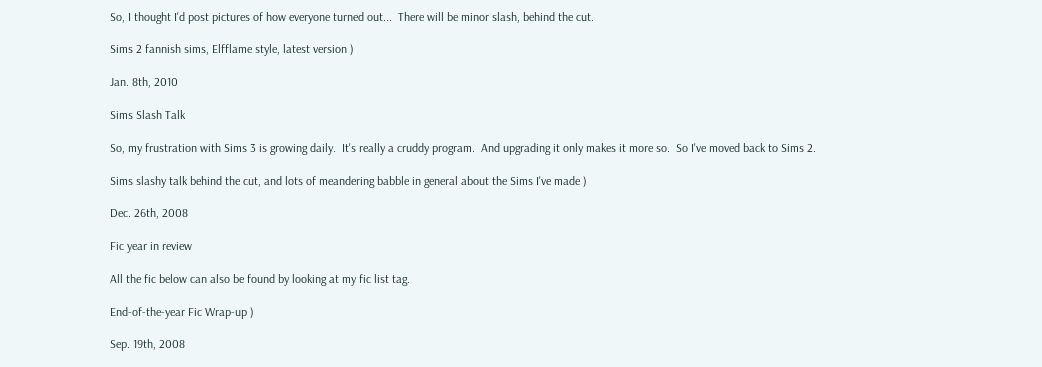So, I thought I'd post pictures of how everyone turned out...  There will be minor slash, behind the cut.

Sims 2 fannish sims, Elfflame style, latest version )

Jan. 8th, 2010

Sims Slash Talk

So, my frustration with Sims 3 is growing daily.  It's really a cruddy program.  And upgrading it only makes it more so.  So I've moved back to Sims 2.

Sims slashy talk behind the cut, and lots of meandering babble in general about the Sims I've made )

Dec. 26th, 2008

Fic year in review

All the fic below can also be found by looking at my fic list tag.

End-of-the-year Fic Wrap-up )

Sep. 19th, 2008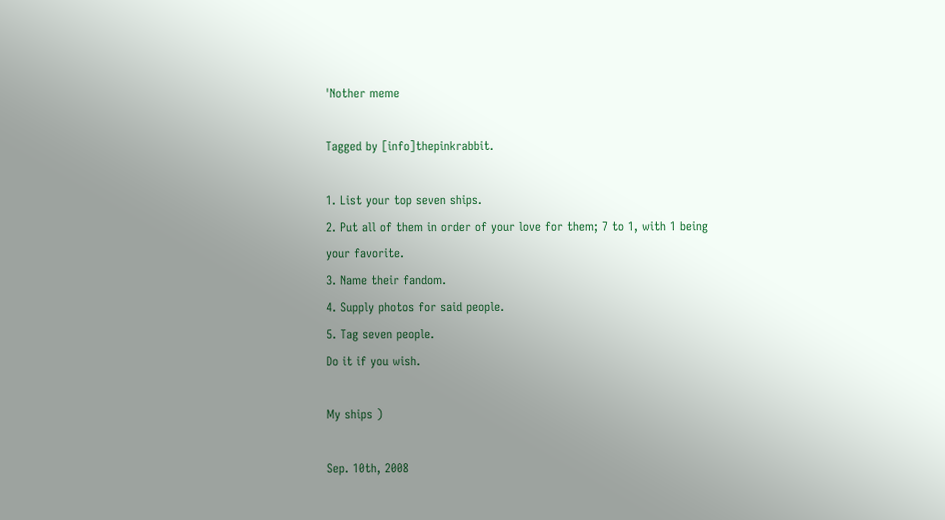'Nother meme

Tagged by [info]thepinkrabbit.

1. List your top seven ships.
2. Put all of them in order of your love for them; 7 to 1, with 1 being your favorite.
3. Name their fandom.
4. Supply photos for said people.
5. Tag seven people.
Do it if you wish.

My ships )

Sep. 10th, 2008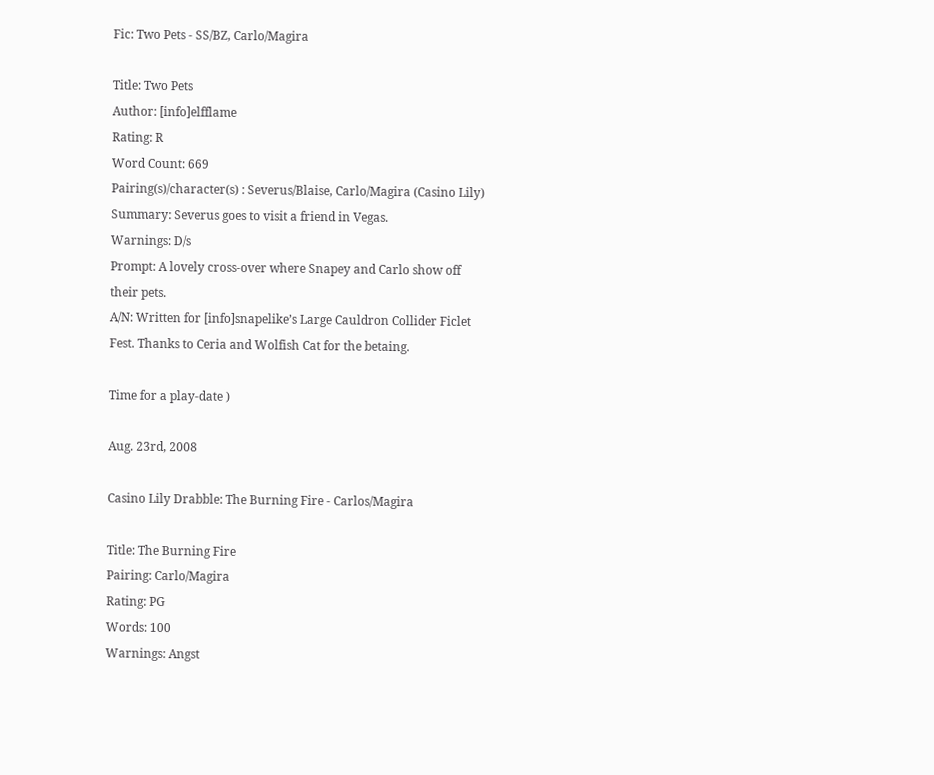Fic: Two Pets - SS/BZ, Carlo/Magira

Title: Two Pets
Author: [info]elfflame
Rating: R
Word Count: 669
Pairing(s)/character(s) : Severus/Blaise, Carlo/Magira (Casino Lily)
Summary: Severus goes to visit a friend in Vegas.
Warnings: D/s
Prompt: A lovely cross-over where Snapey and Carlo show off their pets.
A/N: Written for [info]snapelike’s Large Cauldron Collider Ficlet Fest. Thanks to Ceria and Wolfish Cat for the betaing.

Time for a play-date )

Aug. 23rd, 2008

Casino Lily Drabble: The Burning Fire - Carlos/Magira

Title: The Burning Fire
Pairing: Carlo/Magira
Rating: PG
Words: 100
Warnings: Angst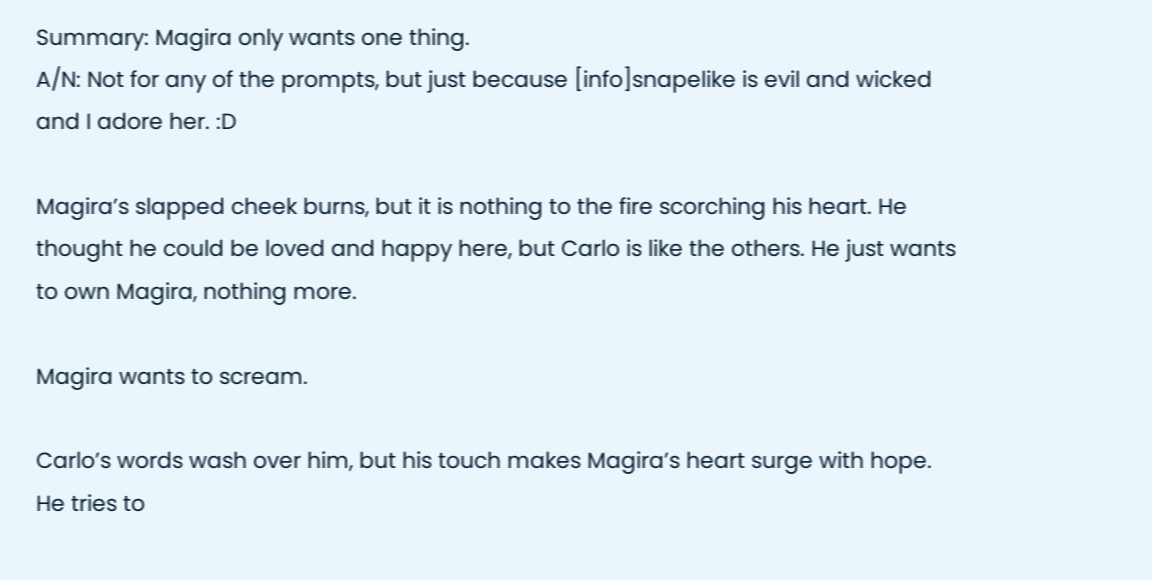Summary: Magira only wants one thing.
A/N: Not for any of the prompts, but just because [info]snapelike is evil and wicked and I adore her. :D

Magira’s slapped cheek burns, but it is nothing to the fire scorching his heart. He thought he could be loved and happy here, but Carlo is like the others. He just wants to own Magira, nothing more.

Magira wants to scream.

Carlo’s words wash over him, but his touch makes Magira’s heart surge with hope. He tries to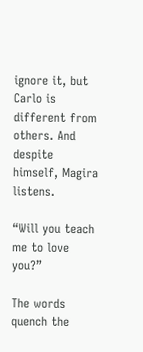ignore it, but Carlo is different from others. And despite himself, Magira listens.

“Will you teach me to love you?”

The words quench the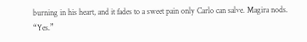burning in his heart, and it fades to a sweet pain only Carlo can salve. Magira nods. “Yes.”